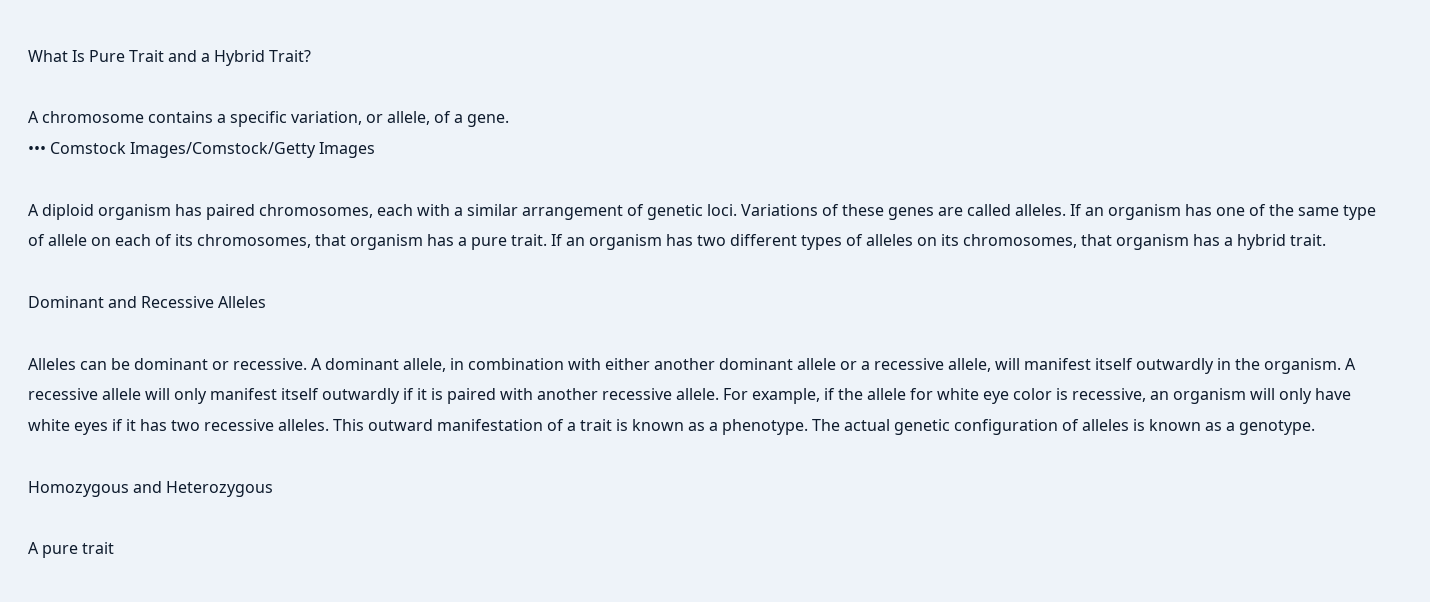What Is Pure Trait and a Hybrid Trait?

A chromosome contains a specific variation, or allele, of a gene.
••• Comstock Images/Comstock/Getty Images

A diploid organism has paired chromosomes, each with a similar arrangement of genetic loci. Variations of these genes are called alleles. If an organism has one of the same type of allele on each of its chromosomes, that organism has a pure trait. If an organism has two different types of alleles on its chromosomes, that organism has a hybrid trait.

Dominant and Recessive Alleles

Alleles can be dominant or recessive. A dominant allele, in combination with either another dominant allele or a recessive allele, will manifest itself outwardly in the organism. A recessive allele will only manifest itself outwardly if it is paired with another recessive allele. For example, if the allele for white eye color is recessive, an organism will only have white eyes if it has two recessive alleles. This outward manifestation of a trait is known as a phenotype. The actual genetic configuration of alleles is known as a genotype.

Homozygous and Heterozygous

A pure trait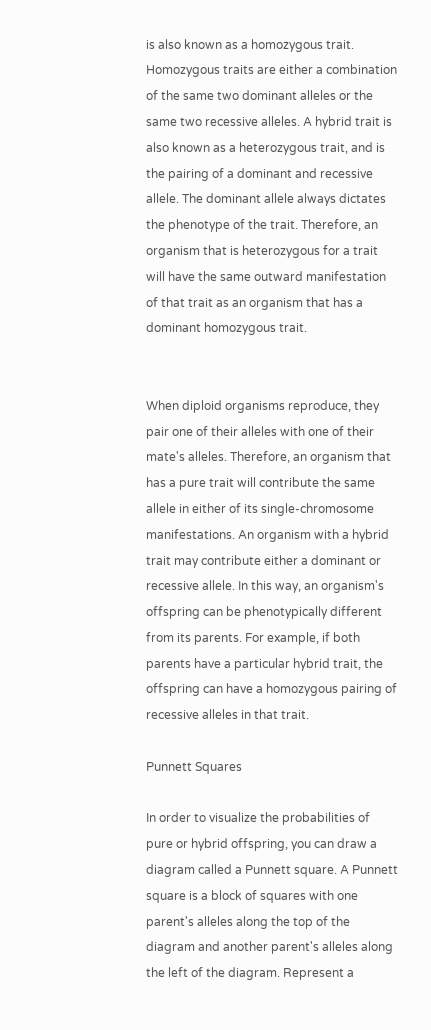is also known as a homozygous trait. Homozygous traits are either a combination of the same two dominant alleles or the same two recessive alleles. A hybrid trait is also known as a heterozygous trait, and is the pairing of a dominant and recessive allele. The dominant allele always dictates the phenotype of the trait. Therefore, an organism that is heterozygous for a trait will have the same outward manifestation of that trait as an organism that has a dominant homozygous trait.


When diploid organisms reproduce, they pair one of their alleles with one of their mate's alleles. Therefore, an organism that has a pure trait will contribute the same allele in either of its single-chromosome manifestations. An organism with a hybrid trait may contribute either a dominant or recessive allele. In this way, an organism's offspring can be phenotypically different from its parents. For example, if both parents have a particular hybrid trait, the offspring can have a homozygous pairing of recessive alleles in that trait.

Punnett Squares

In order to visualize the probabilities of pure or hybrid offspring, you can draw a diagram called a Punnett square. A Punnett square is a block of squares with one parent's alleles along the top of the diagram and another parent's alleles along the left of the diagram. Represent a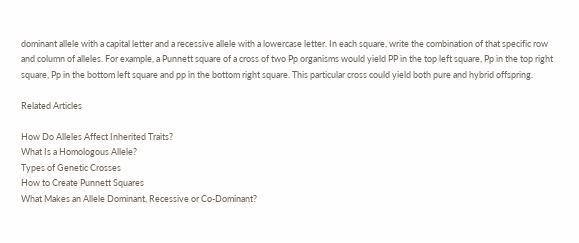dominant allele with a capital letter and a recessive allele with a lowercase letter. In each square, write the combination of that specific row and column of alleles. For example, a Punnett square of a cross of two Pp organisms would yield PP in the top left square, Pp in the top right square, Pp in the bottom left square and pp in the bottom right square. This particular cross could yield both pure and hybrid offspring.

Related Articles

How Do Alleles Affect Inherited Traits?
What Is a Homologous Allele?
Types of Genetic Crosses
How to Create Punnett Squares
What Makes an Allele Dominant, Recessive or Co-Dominant?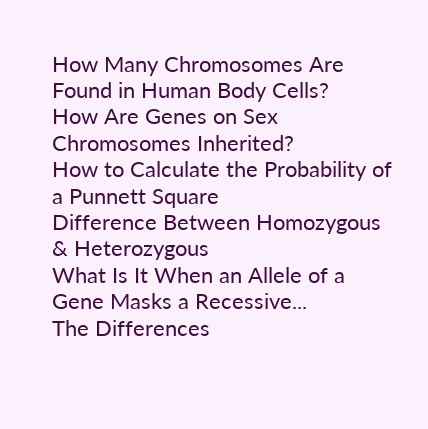How Many Chromosomes Are Found in Human Body Cells?
How Are Genes on Sex Chromosomes Inherited?
How to Calculate the Probability of a Punnett Square
Difference Between Homozygous & Heterozygous
What Is It When an Allele of a Gene Masks a Recessive...
The Differences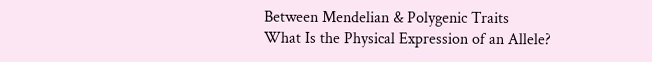Between Mendelian & Polygenic Traits
What Is the Physical Expression of an Allele?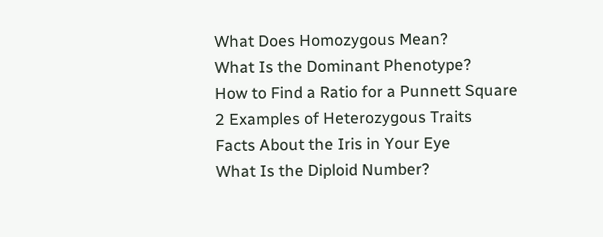What Does Homozygous Mean?
What Is the Dominant Phenotype?
How to Find a Ratio for a Punnett Square
2 Examples of Heterozygous Traits
Facts About the Iris in Your Eye
What Is the Diploid Number?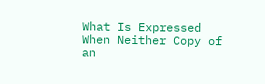What Is Expressed When Neither Copy of an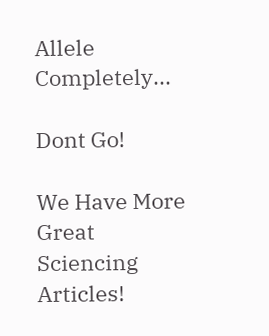Allele Completely...

Dont Go!

We Have More Great Sciencing Articles!